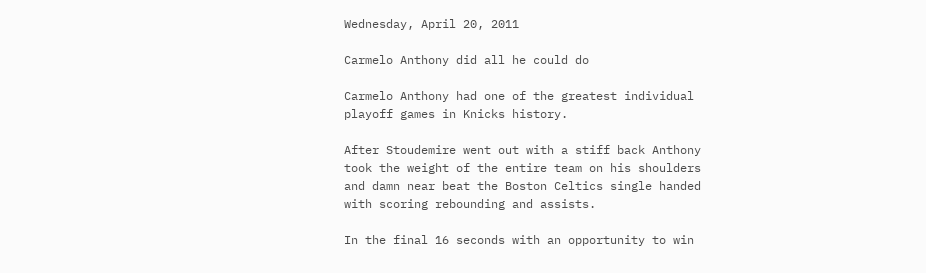Wednesday, April 20, 2011

Carmelo Anthony did all he could do

Carmelo Anthony had one of the greatest individual playoff games in Knicks history.

After Stoudemire went out with a stiff back Anthony took the weight of the entire team on his shoulders and damn near beat the Boston Celtics single handed with scoring rebounding and assists.

In the final 16 seconds with an opportunity to win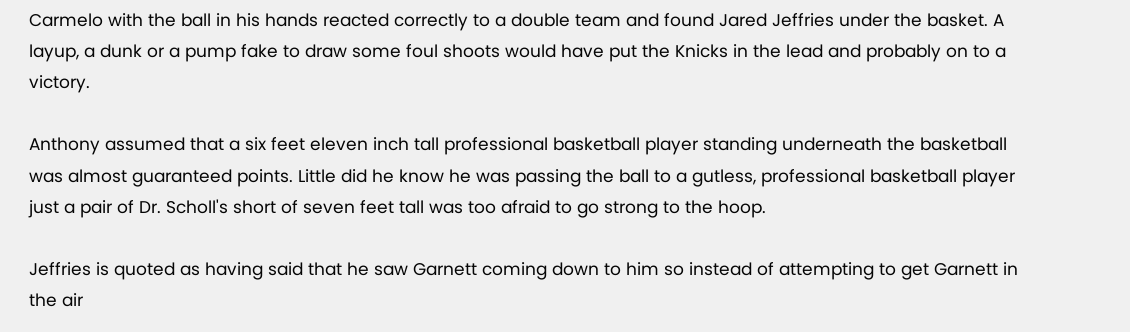Carmelo with the ball in his hands reacted correctly to a double team and found Jared Jeffries under the basket. A layup, a dunk or a pump fake to draw some foul shoots would have put the Knicks in the lead and probably on to a victory.

Anthony assumed that a six feet eleven inch tall professional basketball player standing underneath the basketball was almost guaranteed points. Little did he know he was passing the ball to a gutless, professional basketball player just a pair of Dr. Scholl's short of seven feet tall was too afraid to go strong to the hoop.

Jeffries is quoted as having said that he saw Garnett coming down to him so instead of attempting to get Garnett in the air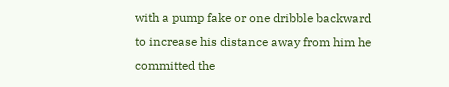with a pump fake or one dribble backward to increase his distance away from him he committed the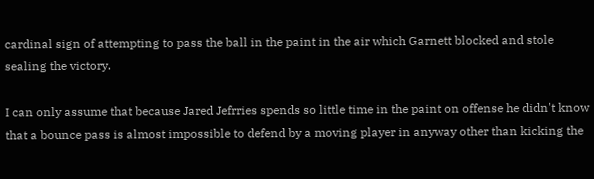cardinal sign of attempting to pass the ball in the paint in the air which Garnett blocked and stole sealing the victory.

I can only assume that because Jared Jefrries spends so little time in the paint on offense he didn't know that a bounce pass is almost impossible to defend by a moving player in anyway other than kicking the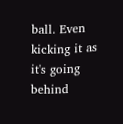ball. Even kicking it as it's going behind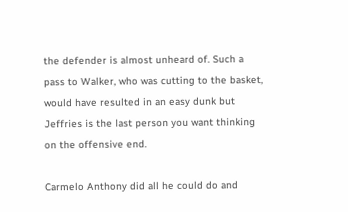the defender is almost unheard of. Such a pass to Walker, who was cutting to the basket, would have resulted in an easy dunk but Jeffries is the last person you want thinking on the offensive end.

Carmelo Anthony did all he could do and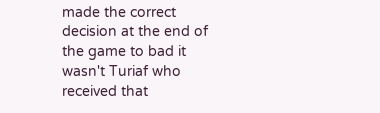made the correct decision at the end of the game to bad it wasn't Turiaf who received that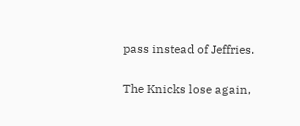pass instead of Jeffries.

The Knicks lose again,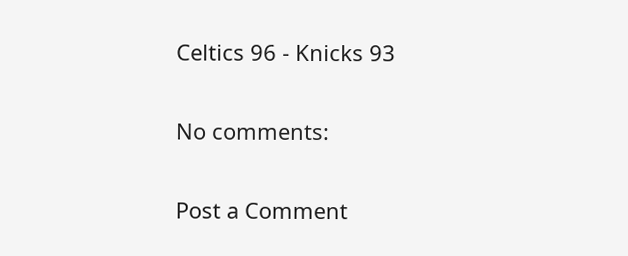Celtics 96 - Knicks 93

No comments:

Post a Comment